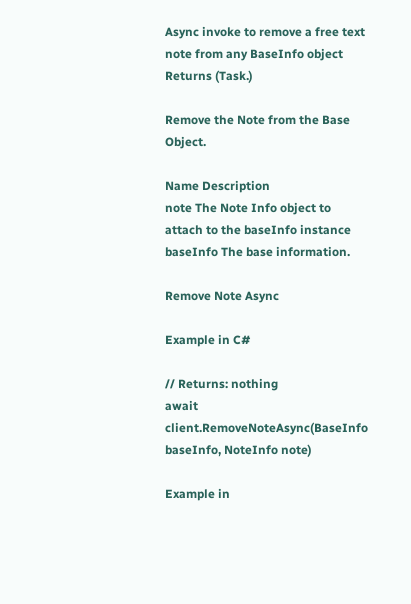Async invoke to remove a free text note from any BaseInfo object Returns (Task.)

Remove the Note from the Base Object.

Name Description
note The Note Info object to attach to the baseInfo instance
baseInfo The base information.

Remove Note Async

Example in C#

// Returns: nothing
await client.RemoveNoteAsync(BaseInfo baseInfo, NoteInfo note)

Example in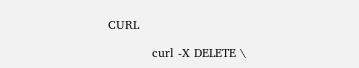CURL

           curl -X DELETE \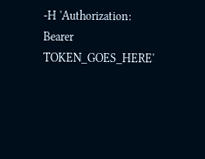-H 'Authorization: Bearer TOKEN_GOES_HERE'